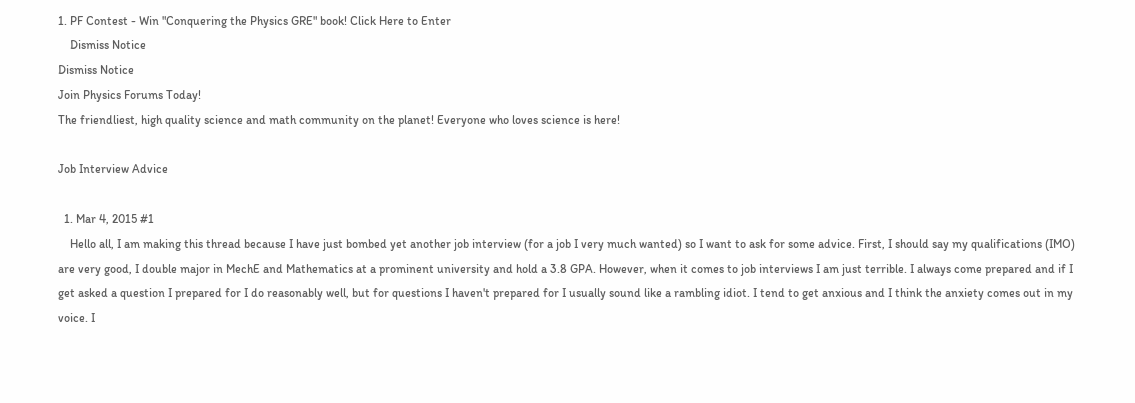1. PF Contest - Win "Conquering the Physics GRE" book! Click Here to Enter
    Dismiss Notice
Dismiss Notice
Join Physics Forums Today!
The friendliest, high quality science and math community on the planet! Everyone who loves science is here!

Job Interview Advice

  1. Mar 4, 2015 #1
    Hello all, I am making this thread because I have just bombed yet another job interview (for a job I very much wanted) so I want to ask for some advice. First, I should say my qualifications (IMO) are very good, I double major in MechE and Mathematics at a prominent university and hold a 3.8 GPA. However, when it comes to job interviews I am just terrible. I always come prepared and if I get asked a question I prepared for I do reasonably well, but for questions I haven't prepared for I usually sound like a rambling idiot. I tend to get anxious and I think the anxiety comes out in my voice. I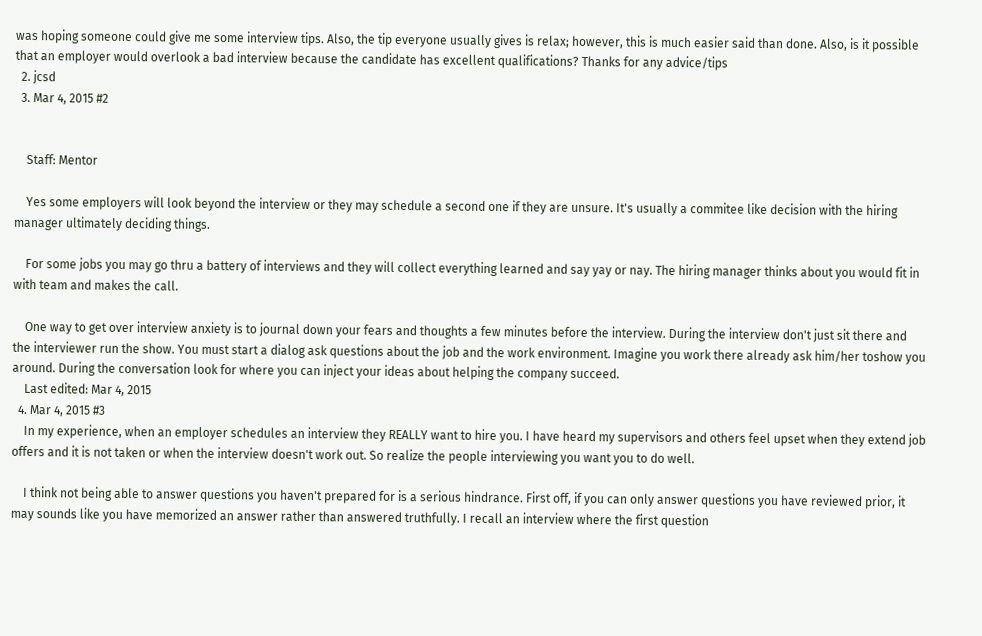was hoping someone could give me some interview tips. Also, the tip everyone usually gives is relax; however, this is much easier said than done. Also, is it possible that an employer would overlook a bad interview because the candidate has excellent qualifications? Thanks for any advice/tips
  2. jcsd
  3. Mar 4, 2015 #2


    Staff: Mentor

    Yes some employers will look beyond the interview or they may schedule a second one if they are unsure. It's usually a commitee like decision with the hiring manager ultimately deciding things.

    For some jobs you may go thru a battery of interviews and they will collect everything learned and say yay or nay. The hiring manager thinks about you would fit in with team and makes the call.

    One way to get over interview anxiety is to journal down your fears and thoughts a few minutes before the interview. During the interview don't just sit there and the interviewer run the show. You must start a dialog ask questions about the job and the work environment. Imagine you work there already ask him/her toshow you around. During the conversation look for where you can inject your ideas about helping the company succeed.
    Last edited: Mar 4, 2015
  4. Mar 4, 2015 #3
    In my experience, when an employer schedules an interview they REALLY want to hire you. I have heard my supervisors and others feel upset when they extend job offers and it is not taken or when the interview doesn't work out. So realize the people interviewing you want you to do well.

    I think not being able to answer questions you haven't prepared for is a serious hindrance. First off, if you can only answer questions you have reviewed prior, it may sounds like you have memorized an answer rather than answered truthfully. I recall an interview where the first question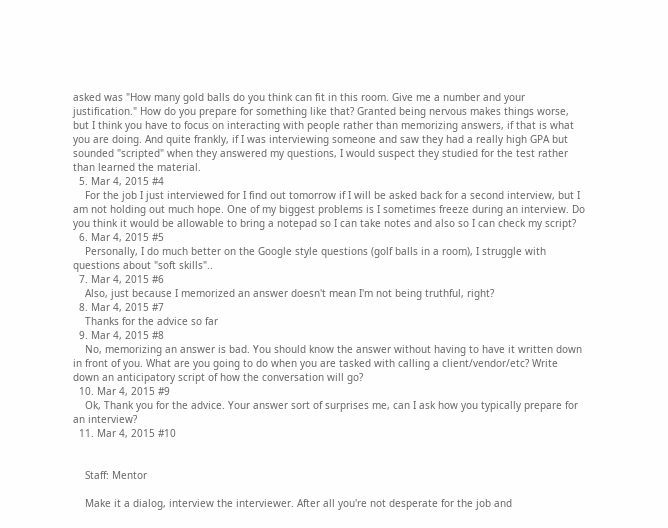asked was "How many gold balls do you think can fit in this room. Give me a number and your justification." How do you prepare for something like that? Granted being nervous makes things worse, but I think you have to focus on interacting with people rather than memorizing answers, if that is what you are doing. And quite frankly, if I was interviewing someone and saw they had a really high GPA but sounded "scripted" when they answered my questions, I would suspect they studied for the test rather than learned the material.
  5. Mar 4, 2015 #4
    For the job I just interviewed for I find out tomorrow if I will be asked back for a second interview, but I am not holding out much hope. One of my biggest problems is I sometimes freeze during an interview. Do you think it would be allowable to bring a notepad so I can take notes and also so I can check my script?
  6. Mar 4, 2015 #5
    Personally, I do much better on the Google style questions (golf balls in a room), I struggle with questions about "soft skills"..
  7. Mar 4, 2015 #6
    Also, just because I memorized an answer doesn't mean I'm not being truthful, right?
  8. Mar 4, 2015 #7
    Thanks for the advice so far
  9. Mar 4, 2015 #8
    No, memorizing an answer is bad. You should know the answer without having to have it written down in front of you. What are you going to do when you are tasked with calling a client/vendor/etc? Write down an anticipatory script of how the conversation will go?
  10. Mar 4, 2015 #9
    Ok, Thank you for the advice. Your answer sort of surprises me, can I ask how you typically prepare for an interview?
  11. Mar 4, 2015 #10


    Staff: Mentor

    Make it a dialog, interview the interviewer. After all you're not desperate for the job and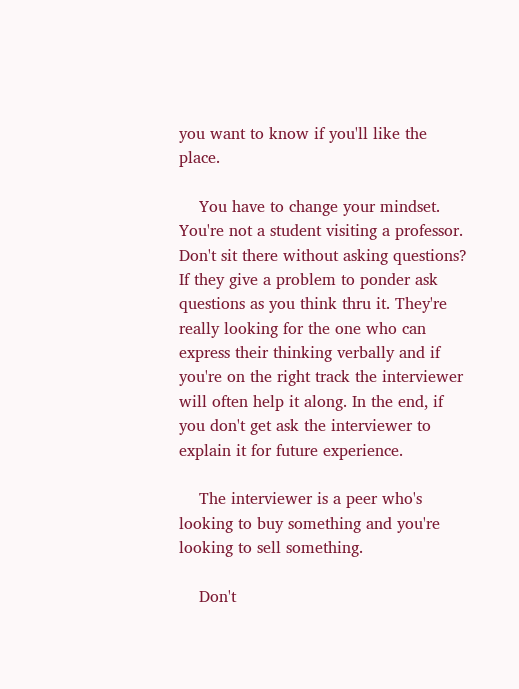you want to know if you'll like the place.

    You have to change your mindset. You're not a student visiting a professor. Don't sit there without asking questions? If they give a problem to ponder ask questions as you think thru it. They're really looking for the one who can express their thinking verbally and if you're on the right track the interviewer will often help it along. In the end, if you don't get ask the interviewer to explain it for future experience.

    The interviewer is a peer who's looking to buy something and you're looking to sell something.

    Don't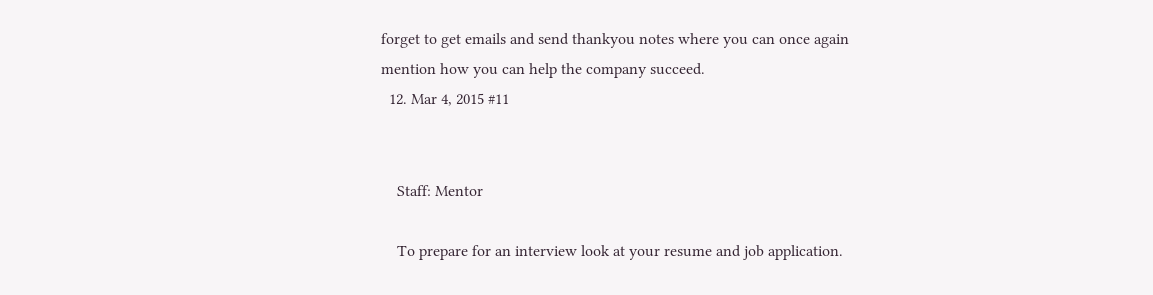forget to get emails and send thankyou notes where you can once again mention how you can help the company succeed.
  12. Mar 4, 2015 #11


    Staff: Mentor

    To prepare for an interview look at your resume and job application.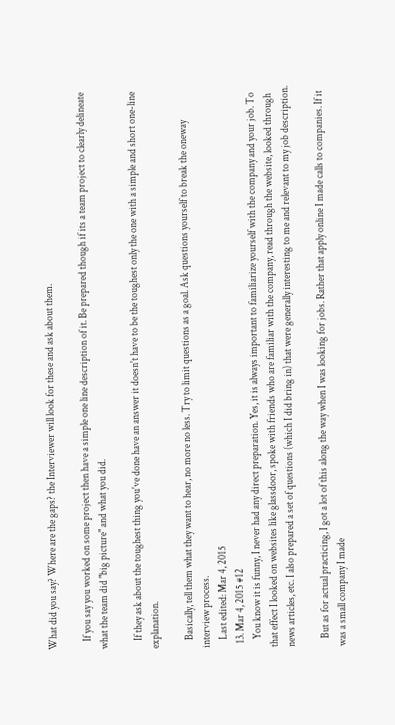What did you say? Where are the gaps? the Interviewer will look for these and ask about them.

    If you say you worked on some project then have a simple one line description of it. Be prepared though if its a team project to clearly delineate what the team did "big picture" and what you did.

    If they ask about the toughest thing you've done have an answer it doesn't have to be the toughest only the one with a simple and short one-line explanation.

    Basically, tell them what they want to hear, no more no less. Try to limit questions as a goal. Ask questions yourself to break the oneway interview process.
    Last edited: Mar 4, 2015
  13. Mar 4, 2015 #12
    You know it is funny, I never had any direct preparation. Yes, it is always important to familiarize yourself with the company and your job. To that effect I looked on websites like glassdoor, spoke with friends who are familiar with the company, read through the website, looked through news articles, etc. I also prepared a set of questions (which I did bring in) that were generally interesting to me and relevant to my job description.

    But as for actual practicing, I got a lot of this along the way when I was looking for jobs. Rather that apply online I made calls to companies. If it was a small company I made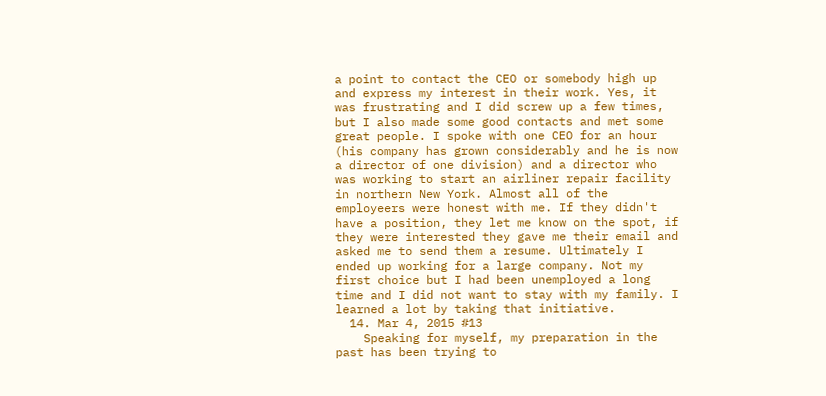a point to contact the CEO or somebody high up and express my interest in their work. Yes, it was frustrating and I did screw up a few times, but I also made some good contacts and met some great people. I spoke with one CEO for an hour (his company has grown considerably and he is now a director of one division) and a director who was working to start an airliner repair facility in northern New York. Almost all of the employeers were honest with me. If they didn't have a position, they let me know on the spot, if they were interested they gave me their email and asked me to send them a resume. Ultimately I ended up working for a large company. Not my first choice but I had been unemployed a long time and I did not want to stay with my family. I learned a lot by taking that initiative.
  14. Mar 4, 2015 #13
    Speaking for myself, my preparation in the past has been trying to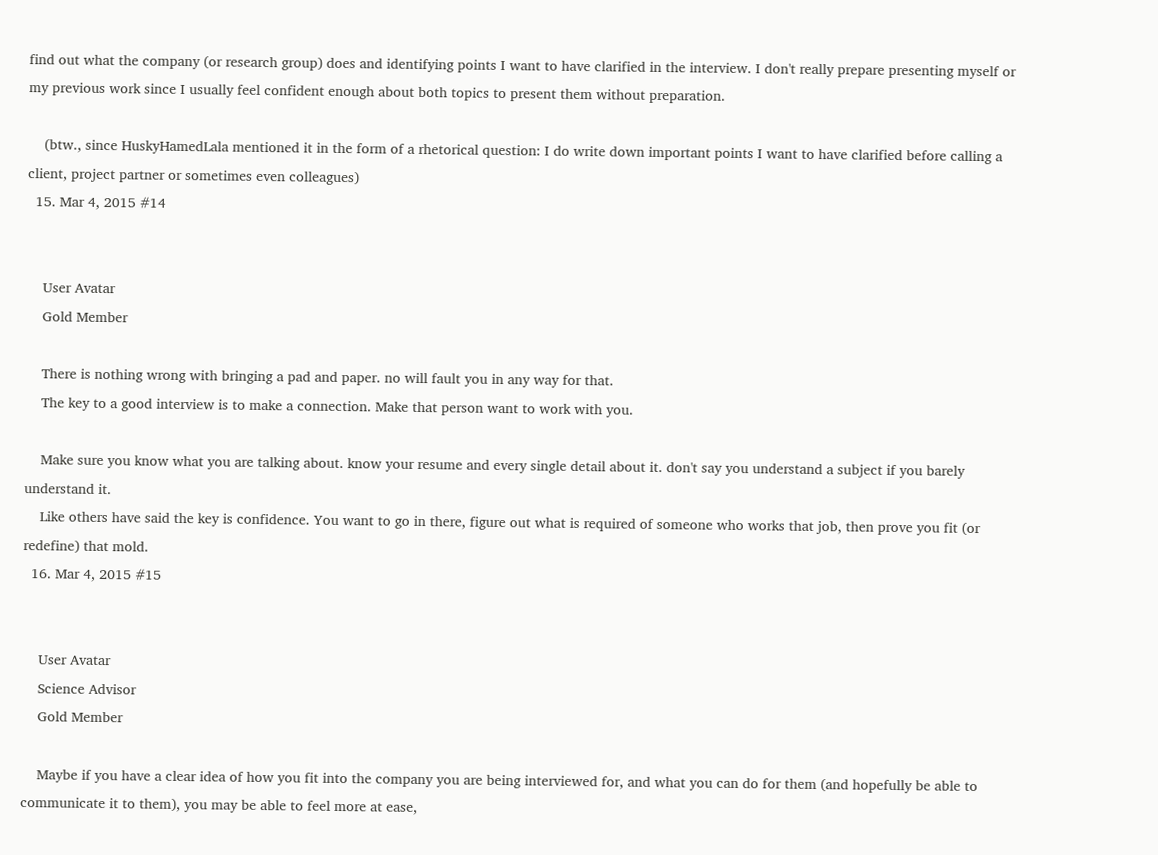find out what the company (or research group) does and identifying points I want to have clarified in the interview. I don't really prepare presenting myself or my previous work since I usually feel confident enough about both topics to present them without preparation.

    (btw., since HuskyHamedLala mentioned it in the form of a rhetorical question: I do write down important points I want to have clarified before calling a client, project partner or sometimes even colleagues)
  15. Mar 4, 2015 #14


    User Avatar
    Gold Member

    There is nothing wrong with bringing a pad and paper. no will fault you in any way for that.
    The key to a good interview is to make a connection. Make that person want to work with you.

    Make sure you know what you are talking about. know your resume and every single detail about it. don't say you understand a subject if you barely understand it.
    Like others have said the key is confidence. You want to go in there, figure out what is required of someone who works that job, then prove you fit (or redefine) that mold.
  16. Mar 4, 2015 #15


    User Avatar
    Science Advisor
    Gold Member

    Maybe if you have a clear idea of how you fit into the company you are being interviewed for, and what you can do for them (and hopefully be able to communicate it to them), you may be able to feel more at ease,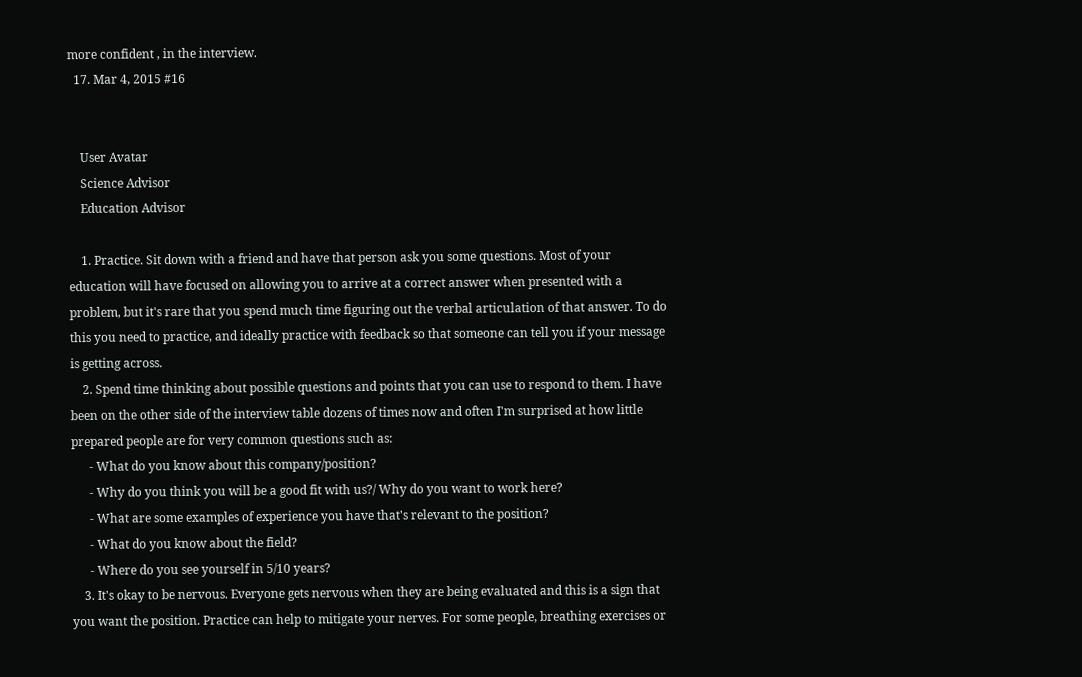more confident , in the interview.
  17. Mar 4, 2015 #16


    User Avatar
    Science Advisor
    Education Advisor

    1. Practice. Sit down with a friend and have that person ask you some questions. Most of your education will have focused on allowing you to arrive at a correct answer when presented with a problem, but it's rare that you spend much time figuring out the verbal articulation of that answer. To do this you need to practice, and ideally practice with feedback so that someone can tell you if your message is getting across.
    2. Spend time thinking about possible questions and points that you can use to respond to them. I have been on the other side of the interview table dozens of times now and often I'm surprised at how little prepared people are for very common questions such as:
      - What do you know about this company/position?
      - Why do you think you will be a good fit with us?/ Why do you want to work here?
      - What are some examples of experience you have that's relevant to the position?
      - What do you know about the field?
      - Where do you see yourself in 5/10 years?
    3. It's okay to be nervous. Everyone gets nervous when they are being evaluated and this is a sign that you want the position. Practice can help to mitigate your nerves. For some people, breathing exercises or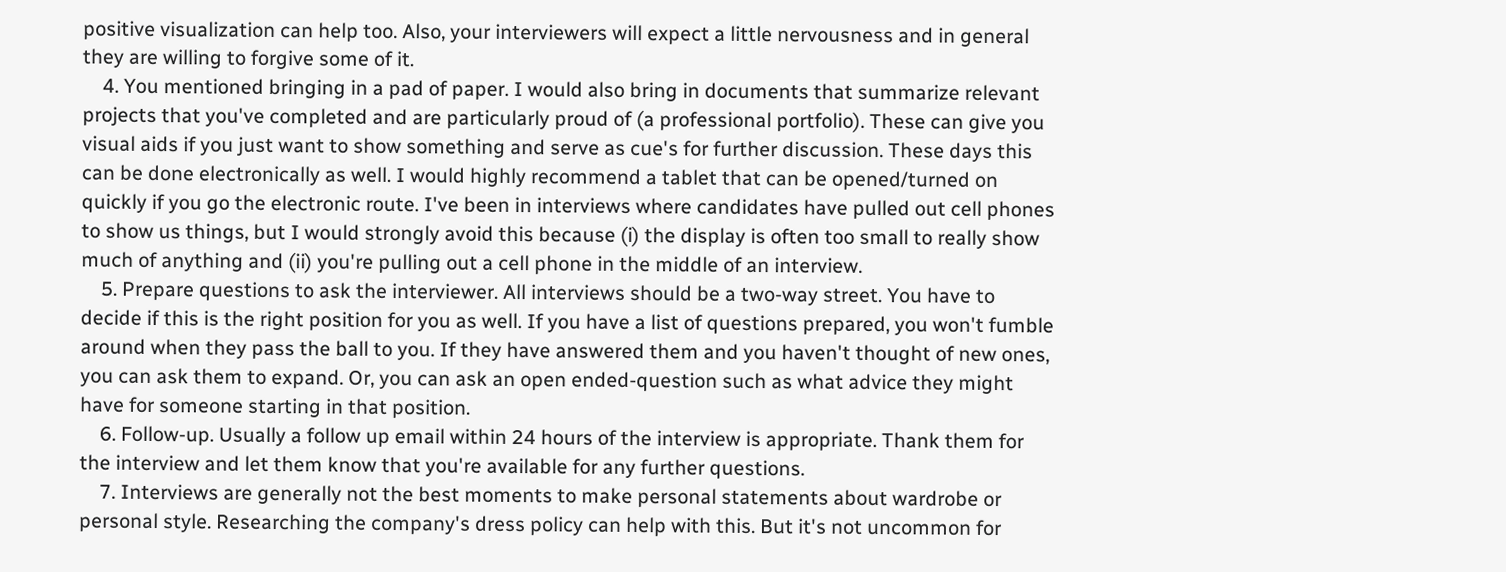positive visualization can help too. Also, your interviewers will expect a little nervousness and in general they are willing to forgive some of it.
    4. You mentioned bringing in a pad of paper. I would also bring in documents that summarize relevant projects that you've completed and are particularly proud of (a professional portfolio). These can give you visual aids if you just want to show something and serve as cue's for further discussion. These days this can be done electronically as well. I would highly recommend a tablet that can be opened/turned on quickly if you go the electronic route. I've been in interviews where candidates have pulled out cell phones to show us things, but I would strongly avoid this because (i) the display is often too small to really show much of anything and (ii) you're pulling out a cell phone in the middle of an interview.
    5. Prepare questions to ask the interviewer. All interviews should be a two-way street. You have to decide if this is the right position for you as well. If you have a list of questions prepared, you won't fumble around when they pass the ball to you. If they have answered them and you haven't thought of new ones, you can ask them to expand. Or, you can ask an open ended-question such as what advice they might have for someone starting in that position.
    6. Follow-up. Usually a follow up email within 24 hours of the interview is appropriate. Thank them for the interview and let them know that you're available for any further questions.
    7. Interviews are generally not the best moments to make personal statements about wardrobe or personal style. Researching the company's dress policy can help with this. But it's not uncommon for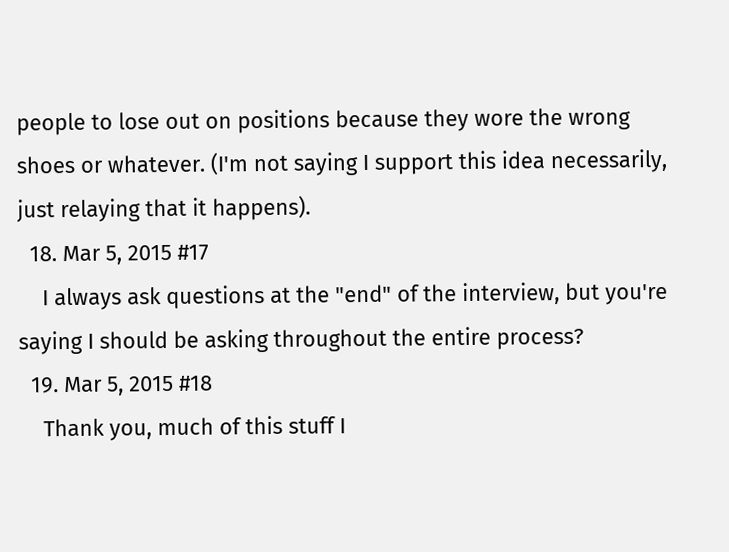people to lose out on positions because they wore the wrong shoes or whatever. (I'm not saying I support this idea necessarily, just relaying that it happens).
  18. Mar 5, 2015 #17
    I always ask questions at the "end" of the interview, but you're saying I should be asking throughout the entire process?
  19. Mar 5, 2015 #18
    Thank you, much of this stuff I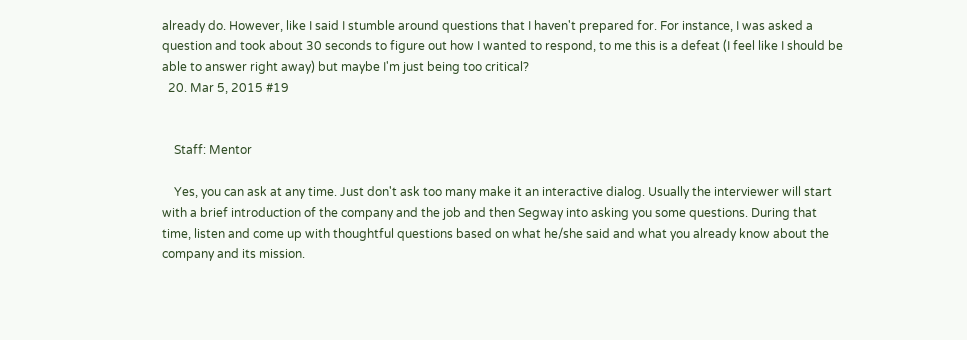already do. However, like I said I stumble around questions that I haven't prepared for. For instance, I was asked a question and took about 30 seconds to figure out how I wanted to respond, to me this is a defeat (I feel like I should be able to answer right away) but maybe I'm just being too critical?
  20. Mar 5, 2015 #19


    Staff: Mentor

    Yes, you can ask at any time. Just don't ask too many make it an interactive dialog. Usually the interviewer will start with a brief introduction of the company and the job and then Segway into asking you some questions. During that time, listen and come up with thoughtful questions based on what he/she said and what you already know about the company and its mission.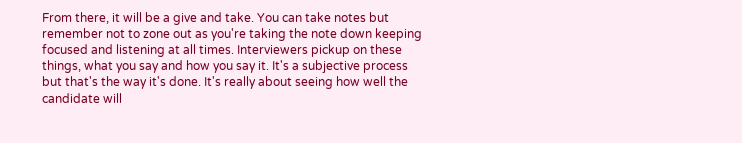From there, it will be a give and take. You can take notes but remember not to zone out as you're taking the note down keeping focused and listening at all times. Interviewers pickup on these things, what you say and how you say it. It's a subjective process but that's the way it's done. It's really about seeing how well the candidate will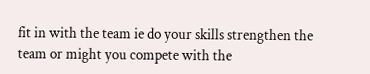fit in with the team ie do your skills strengthen the team or might you compete with the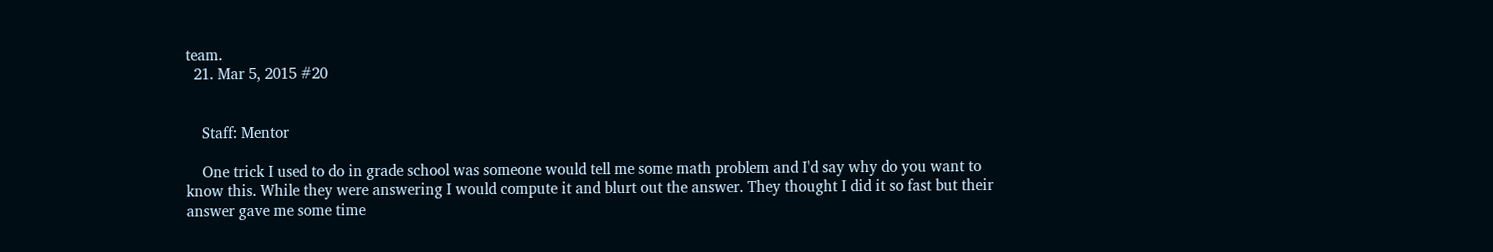team.
  21. Mar 5, 2015 #20


    Staff: Mentor

    One trick I used to do in grade school was someone would tell me some math problem and I'd say why do you want to know this. While they were answering I would compute it and blurt out the answer. They thought I did it so fast but their answer gave me some time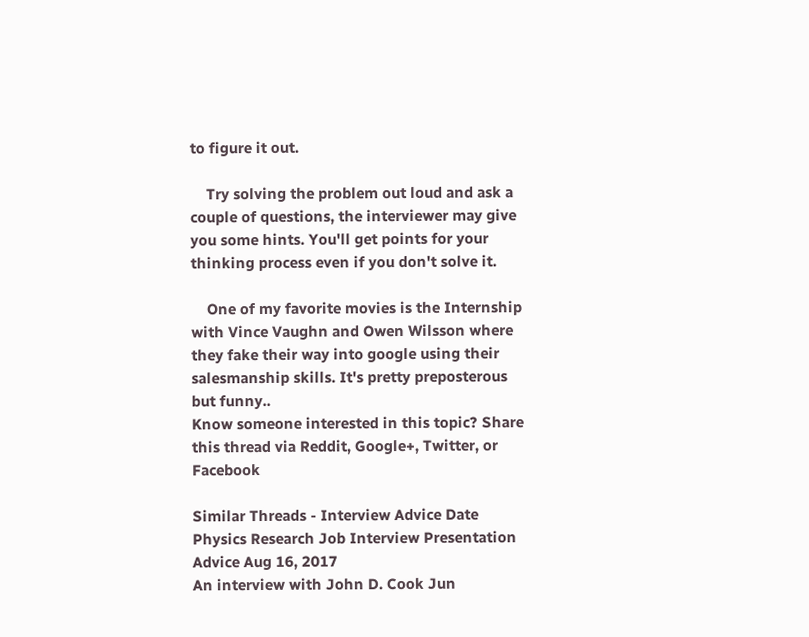to figure it out.

    Try solving the problem out loud and ask a couple of questions, the interviewer may give you some hints. You'll get points for your thinking process even if you don't solve it.

    One of my favorite movies is the Internship with Vince Vaughn and Owen Wilsson where they fake their way into google using their salesmanship skills. It's pretty preposterous but funny..
Know someone interested in this topic? Share this thread via Reddit, Google+, Twitter, or Facebook

Similar Threads - Interview Advice Date
Physics Research Job Interview Presentation Advice Aug 16, 2017
An interview with John D. Cook Jun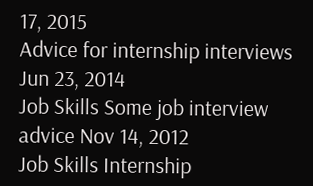17, 2015
Advice for internship interviews Jun 23, 2014
Job Skills Some job interview advice Nov 14, 2012
Job Skills Internship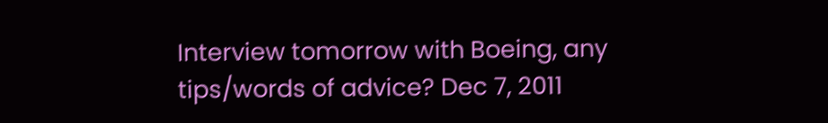Interview tomorrow with Boeing, any tips/words of advice? Dec 7, 2011